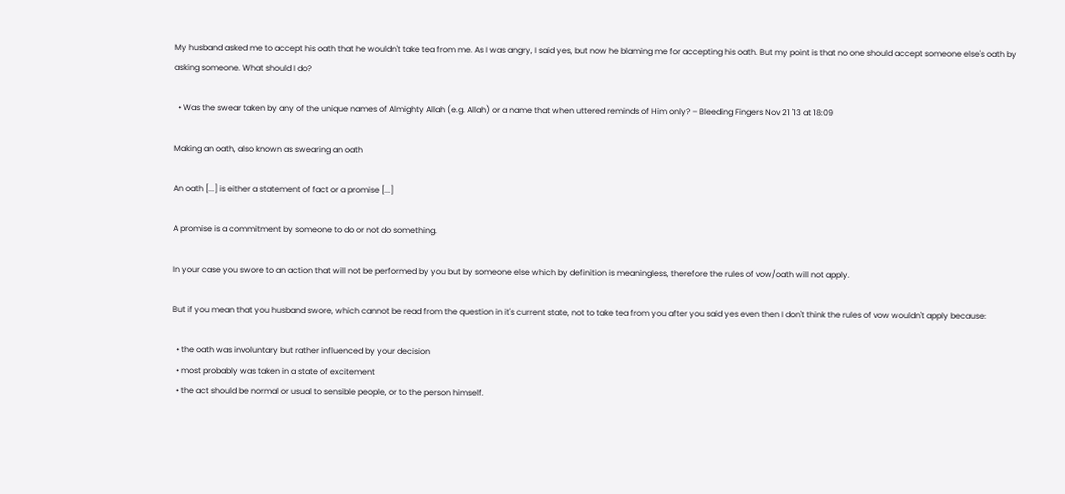My husband asked me to accept his oath that he wouldn't take tea from me. As I was angry, I said yes, but now he blaming me for accepting his oath. But my point is that no one should accept someone else's oath by asking someone. What should I do?

  • Was the swear taken by any of the unique names of Almighty Allah (e.g. Allah) or a name that when uttered reminds of Him only? – Bleeding Fingers Nov 21 '13 at 18:09

Making an oath, also known as swearing an oath

An oath [...] is either a statement of fact or a promise [...]

A promise is a commitment by someone to do or not do something.

In your case you swore to an action that will not be performed by you but by someone else which by definition is meaningless, therefore the rules of vow/oath will not apply.

But if you mean that you husband swore, which cannot be read from the question in it's current state, not to take tea from you after you said yes even then I don't think the rules of vow wouldn't apply because:

  • the oath was involuntary but rather influenced by your decision
  • most probably was taken in a state of excitement
  • the act should be normal or usual to sensible people, or to the person himself.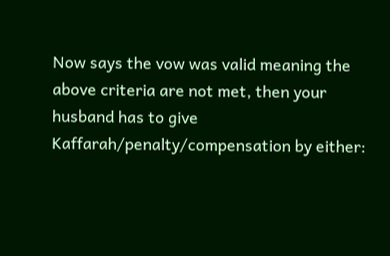Now says the vow was valid meaning the above criteria are not met, then your husband has to give Kaffarah/penalty/compensation by either: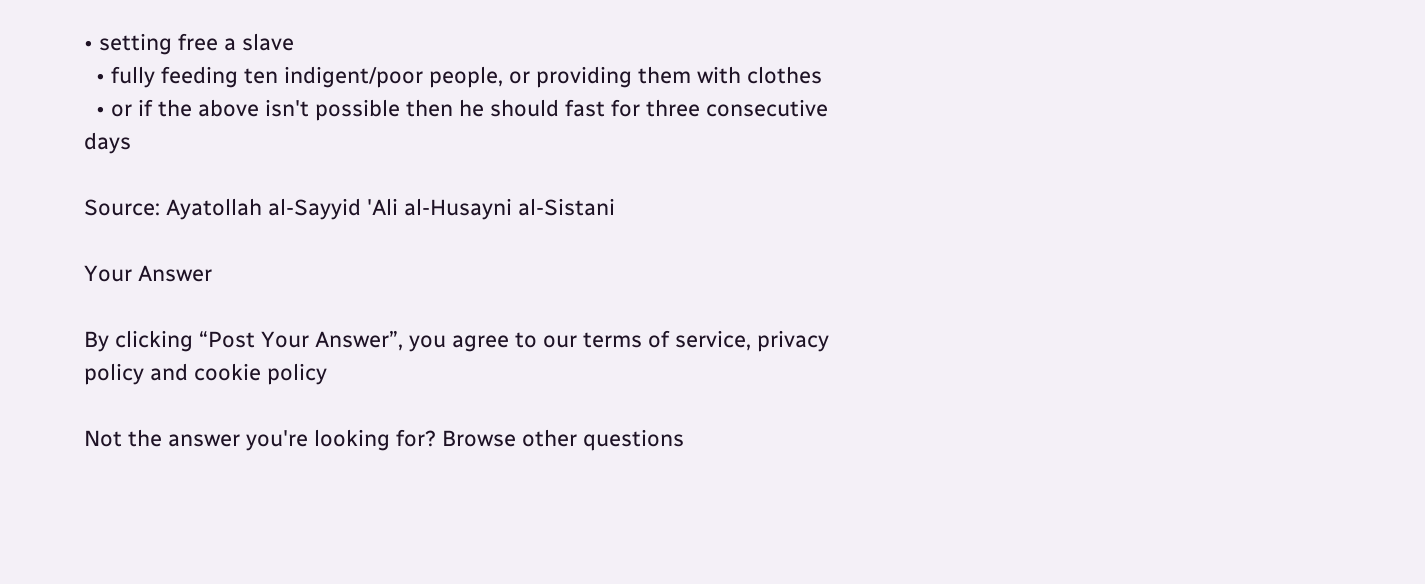• setting free a slave
  • fully feeding ten indigent/poor people, or providing them with clothes
  • or if the above isn't possible then he should fast for three consecutive days

Source: Ayatollah al-Sayyid 'Ali al-Husayni al-Sistani

Your Answer

By clicking “Post Your Answer”, you agree to our terms of service, privacy policy and cookie policy

Not the answer you're looking for? Browse other questions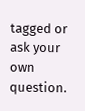tagged or ask your own question.